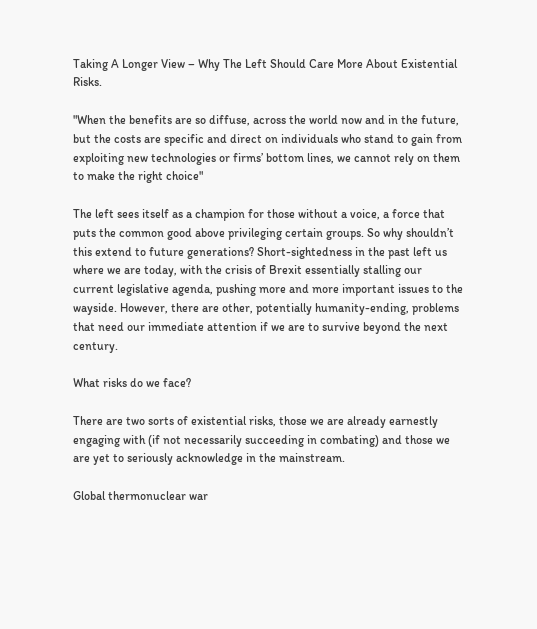Taking A Longer View – Why The Left Should Care More About Existential Risks.

"When the benefits are so diffuse, across the world now and in the future, but the costs are specific and direct on individuals who stand to gain from exploiting new technologies or firms’ bottom lines, we cannot rely on them to make the right choice"

The left sees itself as a champion for those without a voice, a force that puts the common good above privileging certain groups. So why shouldn’t this extend to future generations? Short-sightedness in the past left us where we are today, with the crisis of Brexit essentially stalling our current legislative agenda, pushing more and more important issues to the wayside. However, there are other, potentially humanity-ending, problems that need our immediate attention if we are to survive beyond the next century.

What risks do we face?

There are two sorts of existential risks, those we are already earnestly engaging with (if not necessarily succeeding in combating) and those we are yet to seriously acknowledge in the mainstream.

Global thermonuclear war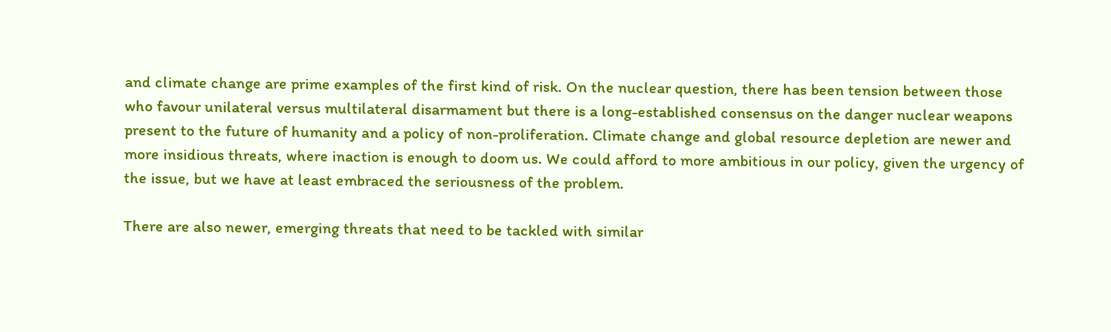and climate change are prime examples of the first kind of risk. On the nuclear question, there has been tension between those who favour unilateral versus multilateral disarmament but there is a long-established consensus on the danger nuclear weapons present to the future of humanity and a policy of non-proliferation. Climate change and global resource depletion are newer and more insidious threats, where inaction is enough to doom us. We could afford to more ambitious in our policy, given the urgency of the issue, but we have at least embraced the seriousness of the problem.

There are also newer, emerging threats that need to be tackled with similar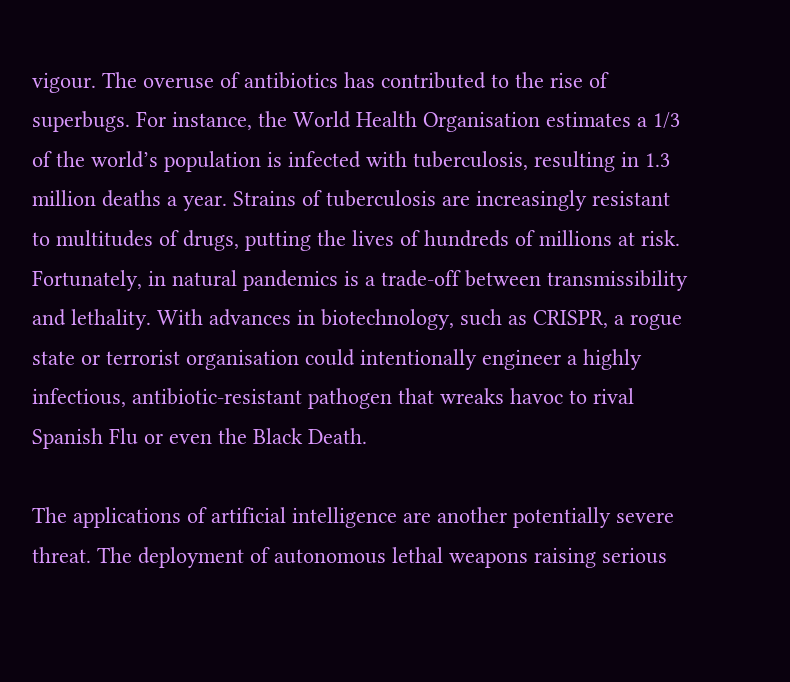vigour. The overuse of antibiotics has contributed to the rise of superbugs. For instance, the World Health Organisation estimates a 1/3 of the world’s population is infected with tuberculosis, resulting in 1.3 million deaths a year. Strains of tuberculosis are increasingly resistant to multitudes of drugs, putting the lives of hundreds of millions at risk. Fortunately, in natural pandemics is a trade-off between transmissibility and lethality. With advances in biotechnology, such as CRISPR, a rogue state or terrorist organisation could intentionally engineer a highly infectious, antibiotic-resistant pathogen that wreaks havoc to rival Spanish Flu or even the Black Death.

The applications of artificial intelligence are another potentially severe threat. The deployment of autonomous lethal weapons raising serious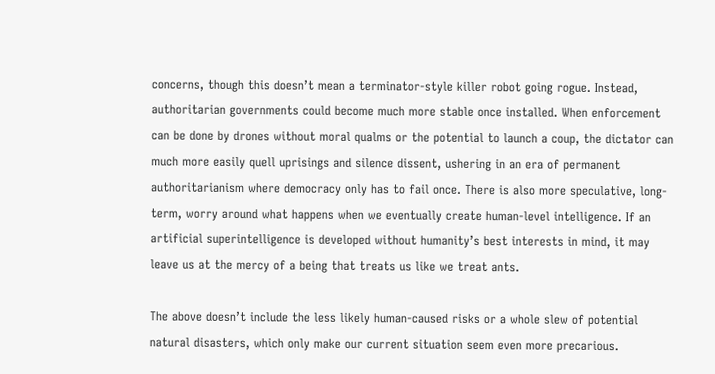concerns, though this doesn’t mean a terminator-style killer robot going rogue. Instead, authoritarian governments could become much more stable once installed. When enforcement can be done by drones without moral qualms or the potential to launch a coup, the dictator can much more easily quell uprisings and silence dissent, ushering in an era of permanent authoritarianism where democracy only has to fail once. There is also more speculative, long-term, worry around what happens when we eventually create human-level intelligence. If an artificial superintelligence is developed without humanity’s best interests in mind, it may leave us at the mercy of a being that treats us like we treat ants.

The above doesn’t include the less likely human-caused risks or a whole slew of potential natural disasters, which only make our current situation seem even more precarious.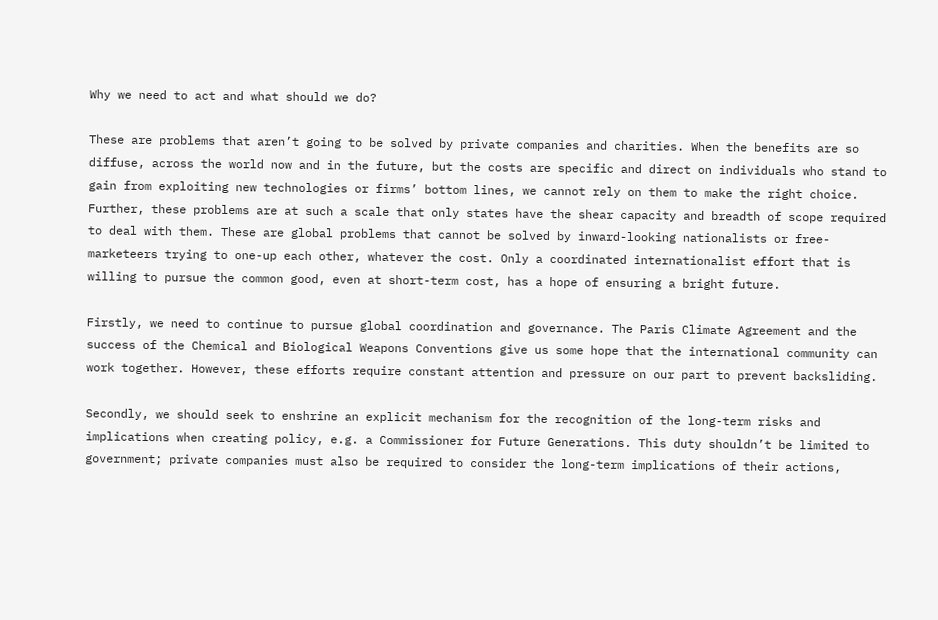Why we need to act and what should we do?

These are problems that aren’t going to be solved by private companies and charities. When the benefits are so diffuse, across the world now and in the future, but the costs are specific and direct on individuals who stand to gain from exploiting new technologies or firms’ bottom lines, we cannot rely on them to make the right choice. Further, these problems are at such a scale that only states have the shear capacity and breadth of scope required to deal with them. These are global problems that cannot be solved by inward-looking nationalists or free-marketeers trying to one-up each other, whatever the cost. Only a coordinated internationalist effort that is willing to pursue the common good, even at short-term cost, has a hope of ensuring a bright future.

Firstly, we need to continue to pursue global coordination and governance. The Paris Climate Agreement and the success of the Chemical and Biological Weapons Conventions give us some hope that the international community can work together. However, these efforts require constant attention and pressure on our part to prevent backsliding.

Secondly, we should seek to enshrine an explicit mechanism for the recognition of the long-term risks and implications when creating policy, e.g. a Commissioner for Future Generations. This duty shouldn’t be limited to government; private companies must also be required to consider the long-term implications of their actions,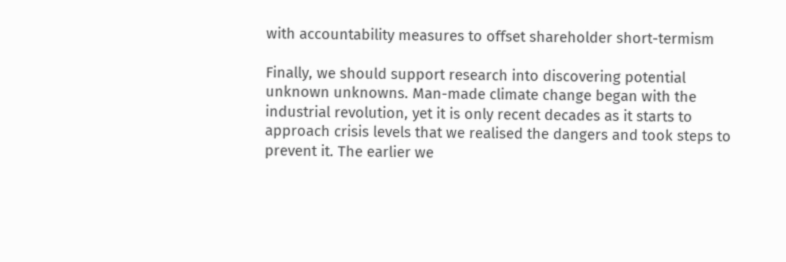with accountability measures to offset shareholder short-termism

Finally, we should support research into discovering potential unknown unknowns. Man-made climate change began with the industrial revolution, yet it is only recent decades as it starts to approach crisis levels that we realised the dangers and took steps to prevent it. The earlier we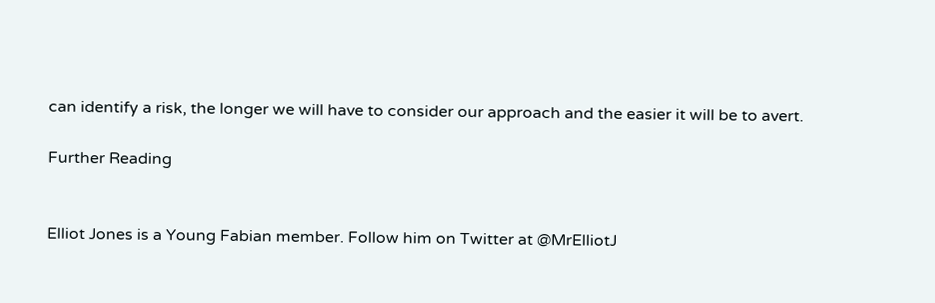can identify a risk, the longer we will have to consider our approach and the easier it will be to avert.

Further Reading


Elliot Jones is a Young Fabian member. Follow him on Twitter at @MrElliotJ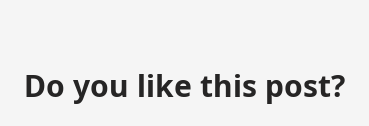Do you like this post?